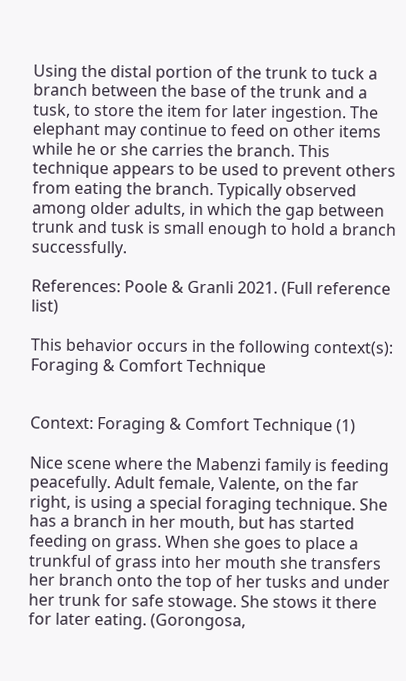Using the distal portion of the trunk to tuck a branch between the base of the trunk and a tusk, to store the item for later ingestion. The elephant may continue to feed on other items while he or she carries the branch. This technique appears to be used to prevent others from eating the branch. Typically observed among older adults, in which the gap between trunk and tusk is small enough to hold a branch successfully.

References: Poole & Granli 2021. (Full reference list)

This behavior occurs in the following context(s): Foraging & Comfort Technique


Context: Foraging & Comfort Technique (1)

Nice scene where the Mabenzi family is feeding peacefully. Adult female, Valente, on the far right, is using a special foraging technique. She has a branch in her mouth, but has started feeding on grass. When she goes to place a trunkful of grass into her mouth she transfers her branch onto the top of her tusks and under her trunk for safe stowage. She stows it there for later eating. (Gorongosa,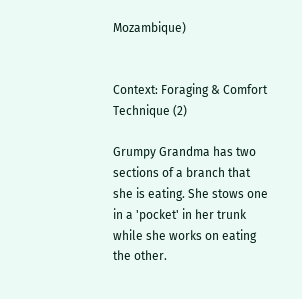Mozambique)


Context: Foraging & Comfort Technique (2)

Grumpy Grandma has two sections of a branch that she is eating. She stows one in a 'pocket' in her trunk while she works on eating the other.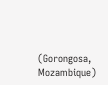(Gorongosa, Mozambique)